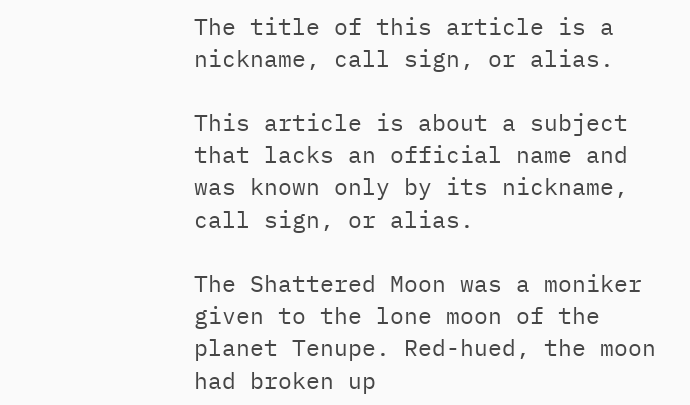The title of this article is a nickname, call sign, or alias.

This article is about a subject that lacks an official name and was known only by its nickname, call sign, or alias.

The Shattered Moon was a moniker given to the lone moon of the planet Tenupe. Red-hued, the moon had broken up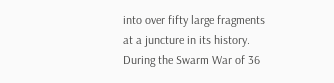into over fifty large fragments at a juncture in its history. During the Swarm War of 36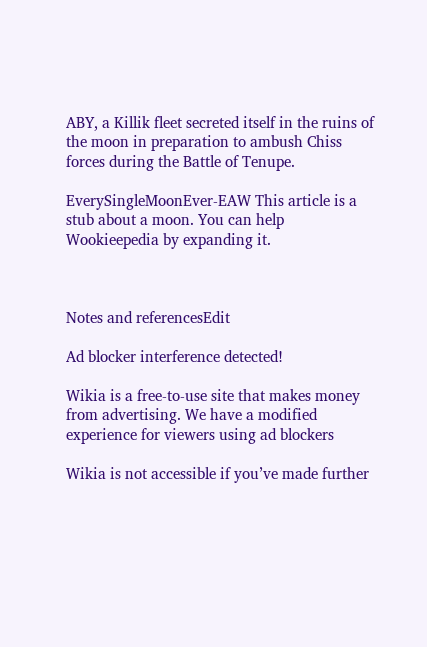ABY, a Killik fleet secreted itself in the ruins of the moon in preparation to ambush Chiss forces during the Battle of Tenupe.

EverySingleMoonEver-EAW This article is a stub about a moon. You can help Wookieepedia by expanding it.



Notes and referencesEdit

Ad blocker interference detected!

Wikia is a free-to-use site that makes money from advertising. We have a modified experience for viewers using ad blockers

Wikia is not accessible if you’ve made further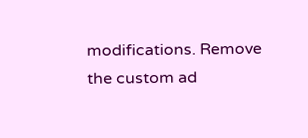modifications. Remove the custom ad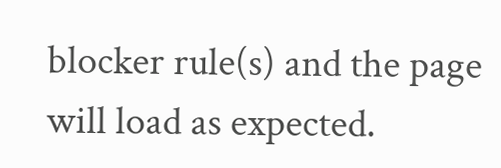blocker rule(s) and the page will load as expected.